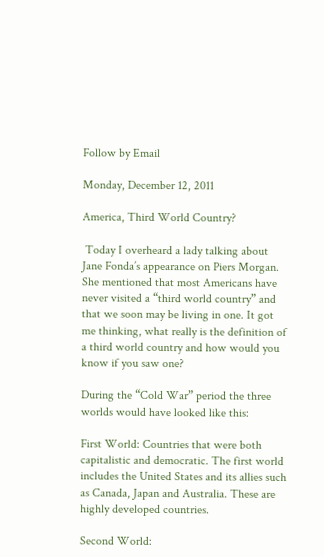Follow by Email

Monday, December 12, 2011

America, Third World Country?

 Today I overheard a lady talking about Jane Fonda’s appearance on Piers Morgan. She mentioned that most Americans have never visited a “third world country” and that we soon may be living in one. It got me thinking, what really is the definition of a third world country and how would you know if you saw one?

During the “Cold War” period the three worlds would have looked like this:

First World: Countries that were both capitalistic and democratic. The first world includes the United States and its allies such as Canada, Japan and Australia. These are highly developed countries.

Second World: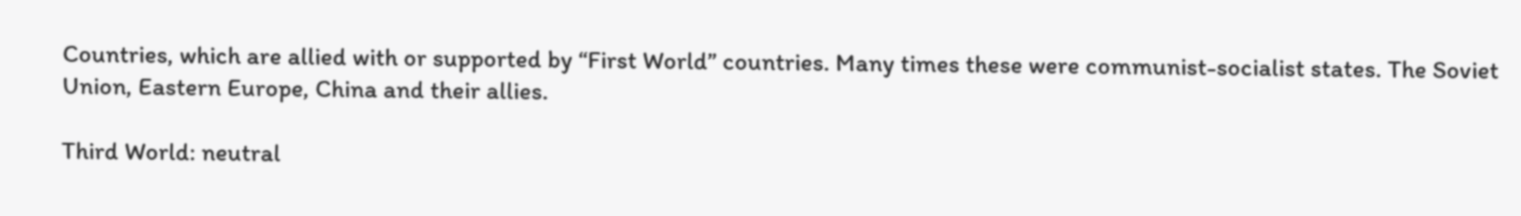Countries, which are allied with or supported by “First World” countries. Many times these were communist-socialist states. The Soviet Union, Eastern Europe, China and their allies.

Third World: neutral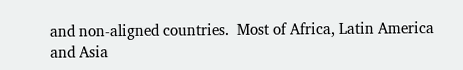and non-aligned countries.  Most of Africa, Latin America and Asia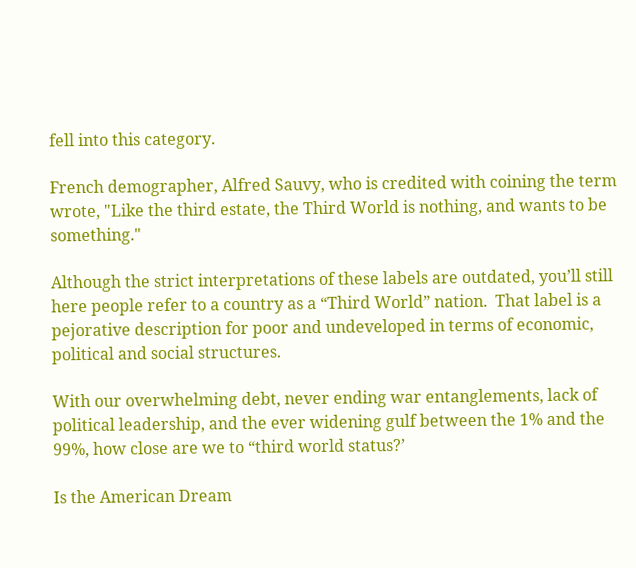fell into this category.

French demographer, Alfred Sauvy, who is credited with coining the term wrote, "Like the third estate, the Third World is nothing, and wants to be something."

Although the strict interpretations of these labels are outdated, you’ll still here people refer to a country as a “Third World” nation.  That label is a pejorative description for poor and undeveloped in terms of economic, political and social structures.

With our overwhelming debt, never ending war entanglements, lack of political leadership, and the ever widening gulf between the 1% and the 99%, how close are we to “third world status?’

Is the American Dream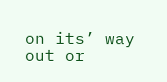on its’ way out or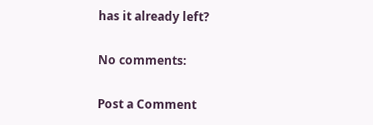has it already left?

No comments:

Post a Comment